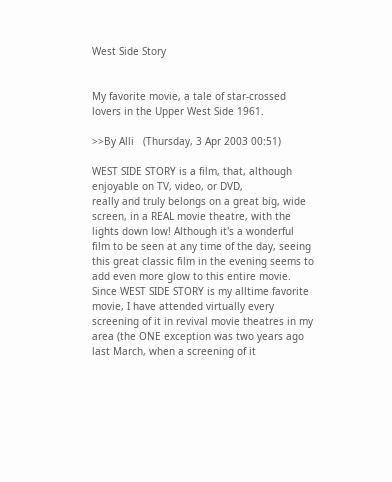West Side Story


My favorite movie, a tale of star-crossed lovers in the Upper West Side 1961.

>>By Alli   (Thursday, 3 Apr 2003 00:51)

WEST SIDE STORY is a film, that, although enjoyable on TV, video, or DVD,
really and truly belongs on a great big, wide screen, in a REAL movie theatre, with the lights down low! Although it's a wonderful film to be seen at any time of the day, seeing this great classic film in the evening seems to add even more glow to this entire movie. Since WEST SIDE STORY is my alltime favorite movie, I have attended virtually every screening of it in revival movie theatres in my area (the ONE exception was two years ago last March, when a screening of it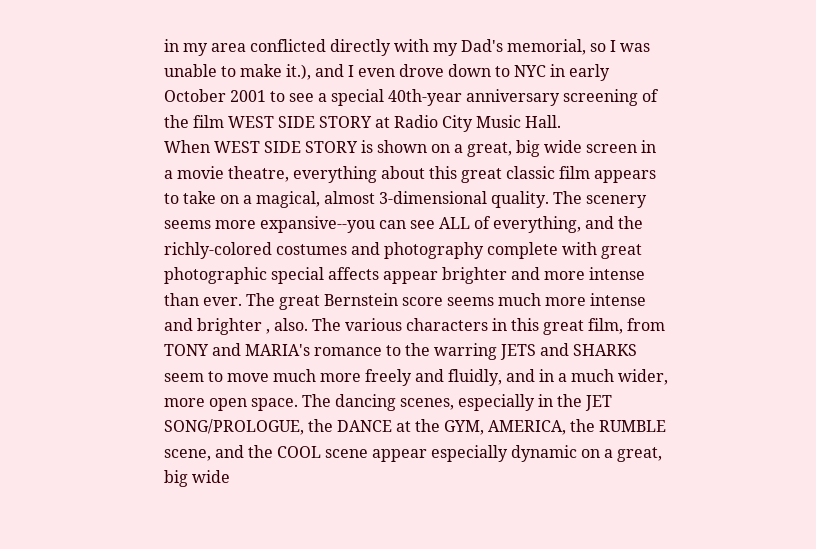in my area conflicted directly with my Dad's memorial, so I was unable to make it.), and I even drove down to NYC in early October 2001 to see a special 40th-year anniversary screening of the film WEST SIDE STORY at Radio City Music Hall.
When WEST SIDE STORY is shown on a great, big wide screen in a movie theatre, everything about this great classic film appears to take on a magical, almost 3-dimensional quality. The scenery seems more expansive--you can see ALL of everything, and the richly-colored costumes and photography complete with great photographic special affects appear brighter and more intense than ever. The great Bernstein score seems much more intense and brighter , also. The various characters in this great film, from TONY and MARIA's romance to the warring JETS and SHARKS seem to move much more freely and fluidly, and in a much wider, more open space. The dancing scenes, especially in the JET SONG/PROLOGUE, the DANCE at the GYM, AMERICA, the RUMBLE scene, and the COOL scene appear especially dynamic on a great, big wide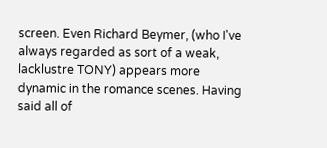screen. Even Richard Beymer, (who I've always regarded as sort of a weak, lacklustre TONY) appears more dynamic in the romance scenes. Having said all of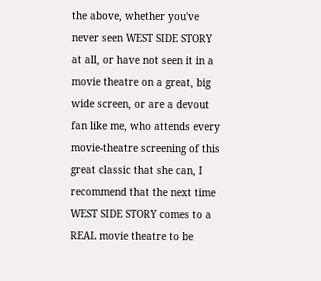the above, whether you've never seen WEST SIDE STORY at all, or have not seen it in a movie theatre on a great, big wide screen, or are a devout fan like me, who attends every movie-theatre screening of this great classic that she can, I recommend that the next time WEST SIDE STORY comes to a REAL movie theatre to be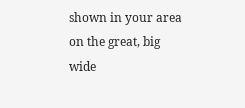shown in your area on the great, big wide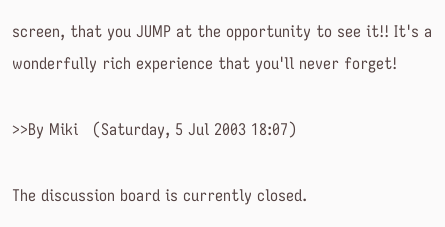screen, that you JUMP at the opportunity to see it!! It's a wonderfully rich experience that you'll never forget!

>>By Miki   (Saturday, 5 Jul 2003 18:07)

The discussion board is currently closed.